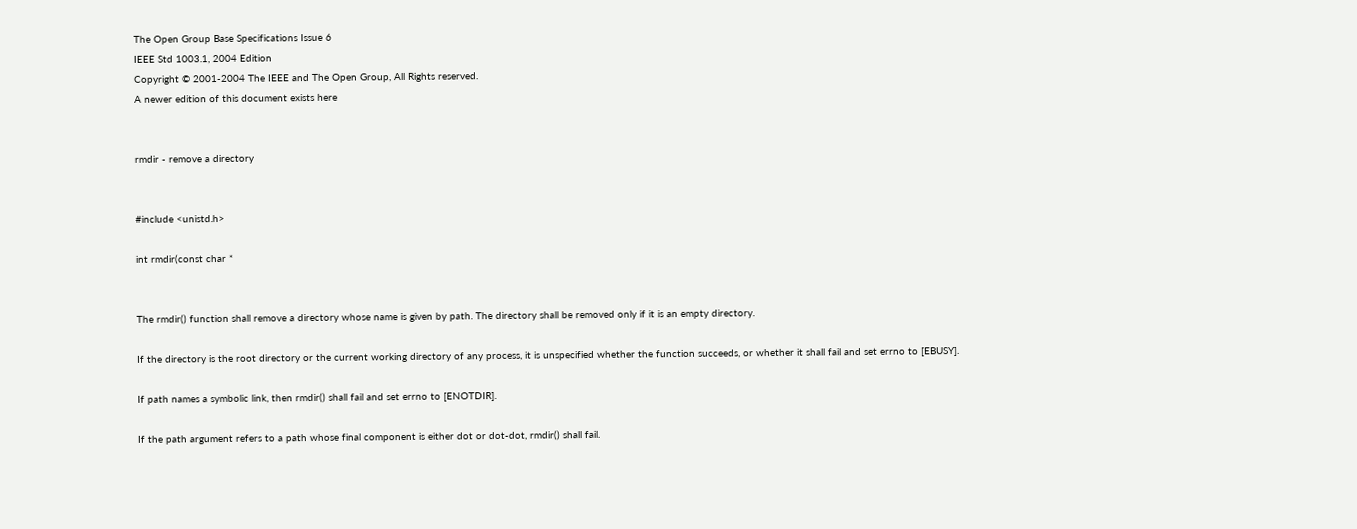The Open Group Base Specifications Issue 6
IEEE Std 1003.1, 2004 Edition
Copyright © 2001-2004 The IEEE and The Open Group, All Rights reserved.
A newer edition of this document exists here


rmdir - remove a directory


#include <unistd.h>

int rmdir(const char *


The rmdir() function shall remove a directory whose name is given by path. The directory shall be removed only if it is an empty directory.

If the directory is the root directory or the current working directory of any process, it is unspecified whether the function succeeds, or whether it shall fail and set errno to [EBUSY].

If path names a symbolic link, then rmdir() shall fail and set errno to [ENOTDIR].

If the path argument refers to a path whose final component is either dot or dot-dot, rmdir() shall fail.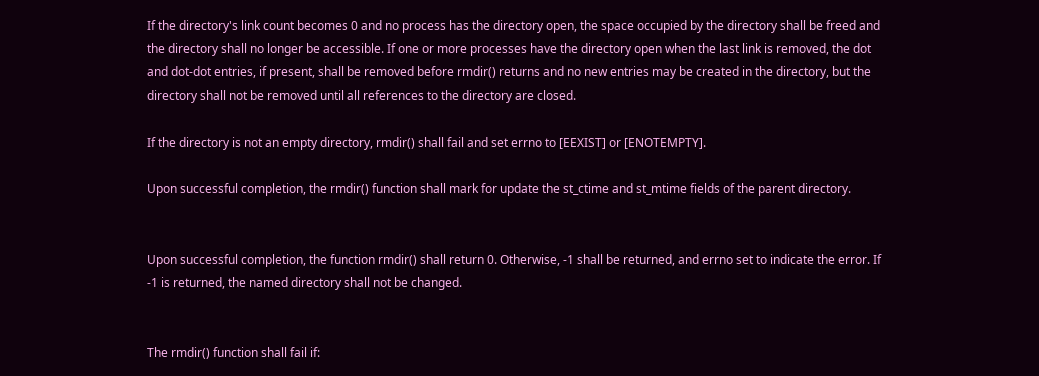If the directory's link count becomes 0 and no process has the directory open, the space occupied by the directory shall be freed and the directory shall no longer be accessible. If one or more processes have the directory open when the last link is removed, the dot and dot-dot entries, if present, shall be removed before rmdir() returns and no new entries may be created in the directory, but the directory shall not be removed until all references to the directory are closed.

If the directory is not an empty directory, rmdir() shall fail and set errno to [EEXIST] or [ENOTEMPTY].

Upon successful completion, the rmdir() function shall mark for update the st_ctime and st_mtime fields of the parent directory.


Upon successful completion, the function rmdir() shall return 0. Otherwise, -1 shall be returned, and errno set to indicate the error. If -1 is returned, the named directory shall not be changed.


The rmdir() function shall fail if: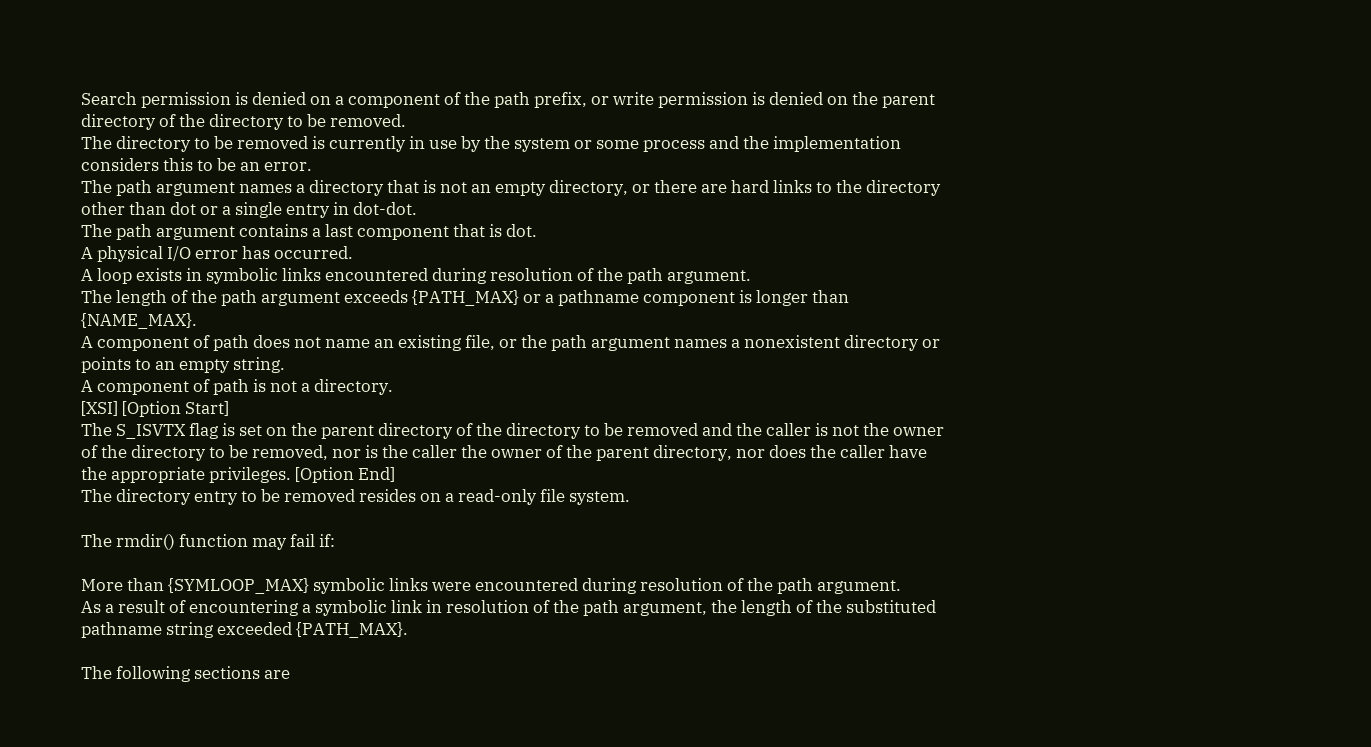Search permission is denied on a component of the path prefix, or write permission is denied on the parent directory of the directory to be removed.
The directory to be removed is currently in use by the system or some process and the implementation considers this to be an error.
The path argument names a directory that is not an empty directory, or there are hard links to the directory other than dot or a single entry in dot-dot.
The path argument contains a last component that is dot.
A physical I/O error has occurred.
A loop exists in symbolic links encountered during resolution of the path argument.
The length of the path argument exceeds {PATH_MAX} or a pathname component is longer than {NAME_MAX}.
A component of path does not name an existing file, or the path argument names a nonexistent directory or points to an empty string.
A component of path is not a directory.
[XSI] [Option Start]
The S_ISVTX flag is set on the parent directory of the directory to be removed and the caller is not the owner of the directory to be removed, nor is the caller the owner of the parent directory, nor does the caller have the appropriate privileges. [Option End]
The directory entry to be removed resides on a read-only file system.

The rmdir() function may fail if:

More than {SYMLOOP_MAX} symbolic links were encountered during resolution of the path argument.
As a result of encountering a symbolic link in resolution of the path argument, the length of the substituted pathname string exceeded {PATH_MAX}.

The following sections are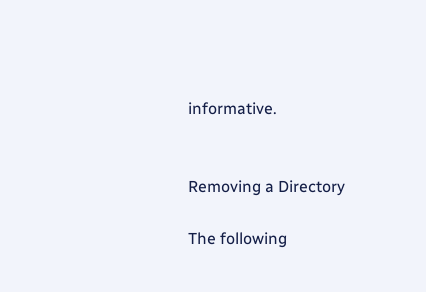informative.


Removing a Directory

The following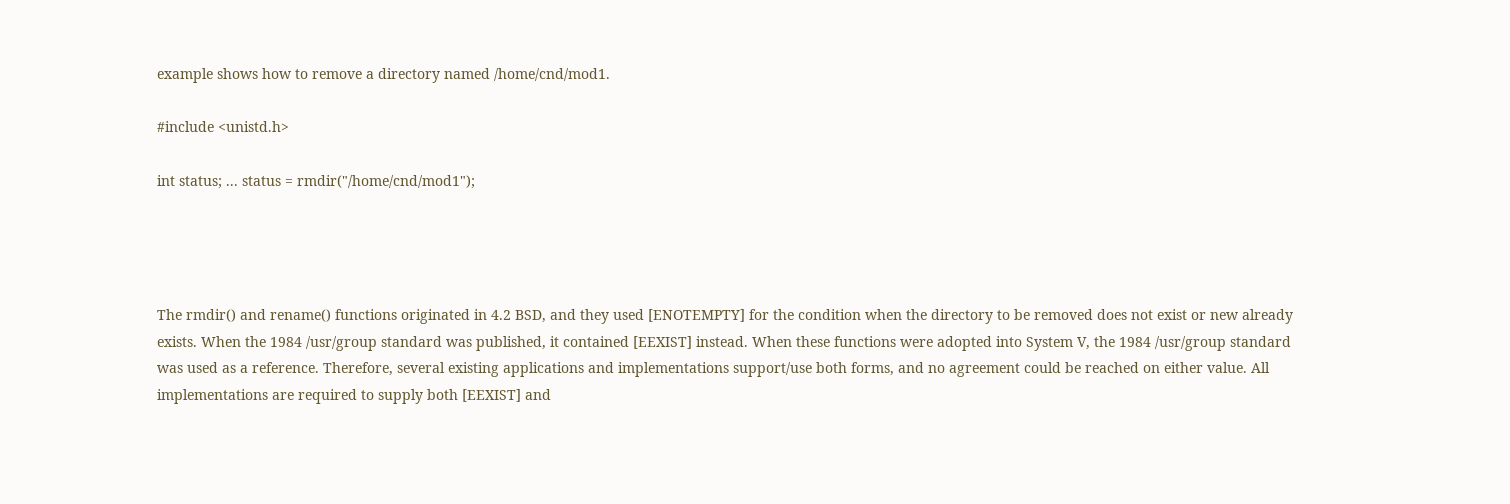example shows how to remove a directory named /home/cnd/mod1.

#include <unistd.h>

int status; ... status = rmdir("/home/cnd/mod1");




The rmdir() and rename() functions originated in 4.2 BSD, and they used [ENOTEMPTY] for the condition when the directory to be removed does not exist or new already exists. When the 1984 /usr/group standard was published, it contained [EEXIST] instead. When these functions were adopted into System V, the 1984 /usr/group standard was used as a reference. Therefore, several existing applications and implementations support/use both forms, and no agreement could be reached on either value. All implementations are required to supply both [EEXIST] and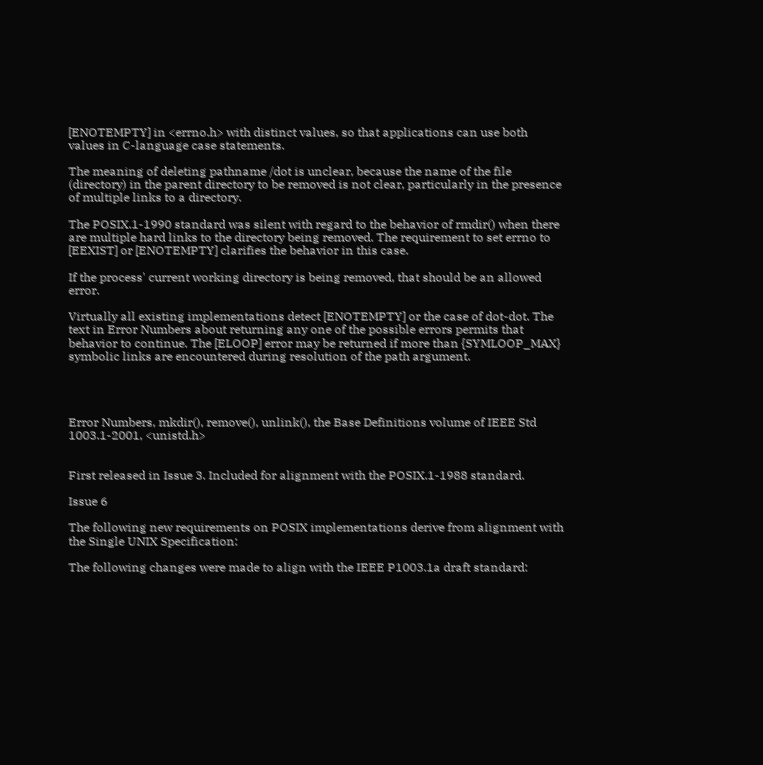[ENOTEMPTY] in <errno.h> with distinct values, so that applications can use both values in C-language case statements.

The meaning of deleting pathname /dot is unclear, because the name of the file (directory) in the parent directory to be removed is not clear, particularly in the presence of multiple links to a directory.

The POSIX.1-1990 standard was silent with regard to the behavior of rmdir() when there are multiple hard links to the directory being removed. The requirement to set errno to [EEXIST] or [ENOTEMPTY] clarifies the behavior in this case.

If the process' current working directory is being removed, that should be an allowed error.

Virtually all existing implementations detect [ENOTEMPTY] or the case of dot-dot. The text in Error Numbers about returning any one of the possible errors permits that behavior to continue. The [ELOOP] error may be returned if more than {SYMLOOP_MAX} symbolic links are encountered during resolution of the path argument.




Error Numbers, mkdir(), remove(), unlink(), the Base Definitions volume of IEEE Std 1003.1-2001, <unistd.h>


First released in Issue 3. Included for alignment with the POSIX.1-1988 standard.

Issue 6

The following new requirements on POSIX implementations derive from alignment with the Single UNIX Specification:

The following changes were made to align with the IEEE P1003.1a draft standard: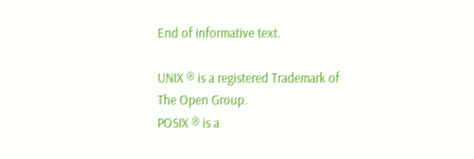End of informative text.

UNIX ® is a registered Trademark of The Open Group.
POSIX ® is a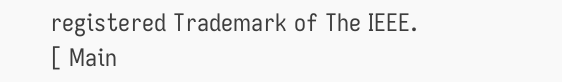registered Trademark of The IEEE.
[ Main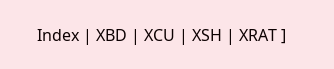Index | XBD | XCU | XSH | XRAT ]